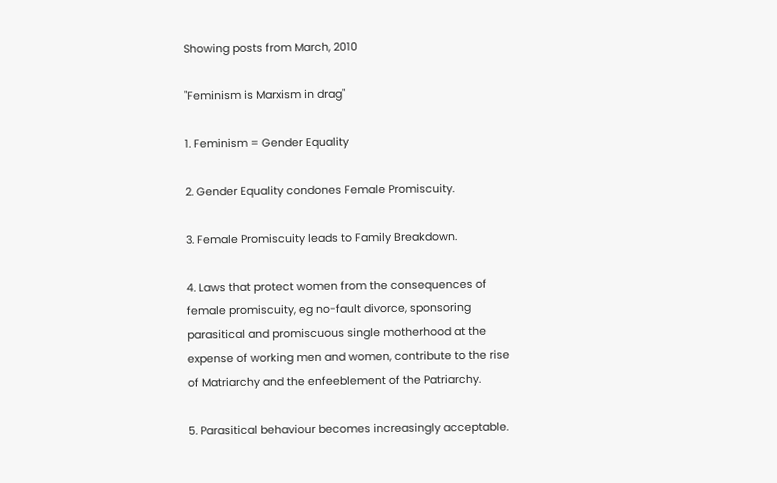Showing posts from March, 2010

"Feminism is Marxism in drag"

1. Feminism = Gender Equality

2. Gender Equality condones Female Promiscuity.

3. Female Promiscuity leads to Family Breakdown.

4. Laws that protect women from the consequences of female promiscuity, eg no-fault divorce, sponsoring parasitical and promiscuous single motherhood at the expense of working men and women, contribute to the rise of Matriarchy and the enfeeblement of the Patriarchy.

5. Parasitical behaviour becomes increasingly acceptable.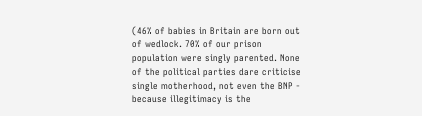(46% of babies in Britain are born out of wedlock. 70% of our prison population were singly parented. None of the political parties dare criticise single motherhood, not even the BNP - because illegitimacy is the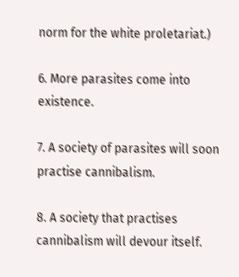norm for the white proletariat.)

6. More parasites come into existence.

7. A society of parasites will soon practise cannibalism.

8. A society that practises cannibalism will devour itself.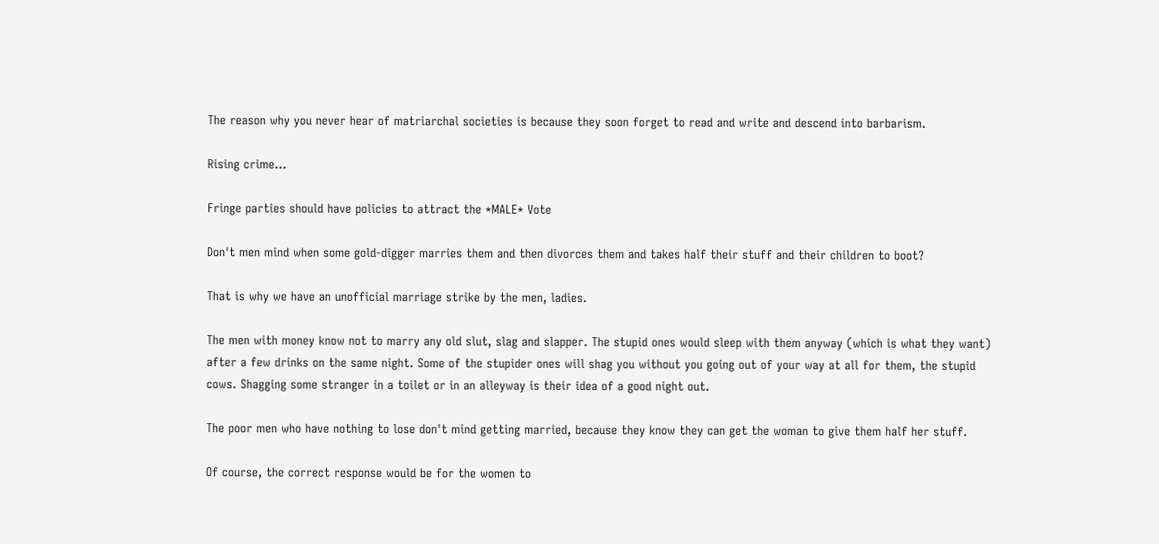The reason why you never hear of matriarchal societies is because they soon forget to read and write and descend into barbarism.

Rising crime…

Fringe parties should have policies to attract the *MALE* Vote

Don't men mind when some gold-digger marries them and then divorces them and takes half their stuff and their children to boot?

That is why we have an unofficial marriage strike by the men, ladies.

The men with money know not to marry any old slut, slag and slapper. The stupid ones would sleep with them anyway (which is what they want) after a few drinks on the same night. Some of the stupider ones will shag you without you going out of your way at all for them, the stupid cows. Shagging some stranger in a toilet or in an alleyway is their idea of a good night out.

The poor men who have nothing to lose don't mind getting married, because they know they can get the woman to give them half her stuff.

Of course, the correct response would be for the women to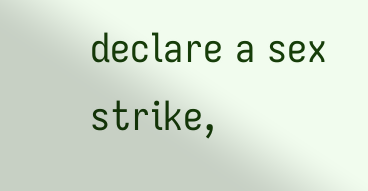declare a sex strike,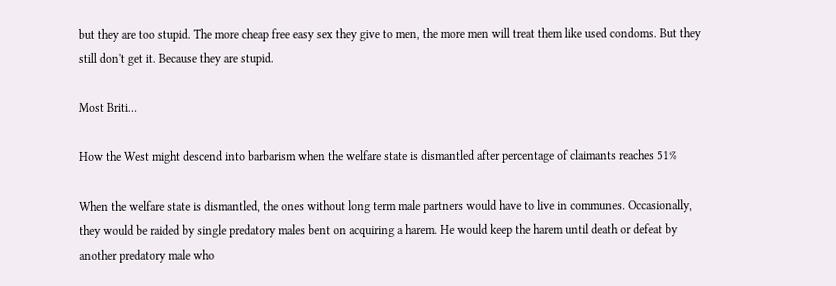but they are too stupid. The more cheap free easy sex they give to men, the more men will treat them like used condoms. But they still don't get it. Because they are stupid.

Most Briti…

How the West might descend into barbarism when the welfare state is dismantled after percentage of claimants reaches 51%

When the welfare state is dismantled, the ones without long term male partners would have to live in communes. Occasionally, they would be raided by single predatory males bent on acquiring a harem. He would keep the harem until death or defeat by another predatory male who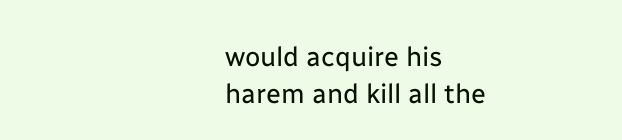would acquire his harem and kill all the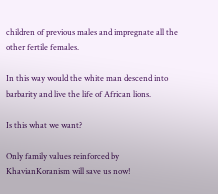children of previous males and impregnate all the other fertile females.

In this way would the white man descend into barbarity and live the life of African lions.

Is this what we want?

Only family values reinforced by KhavianKoranism will save us now!